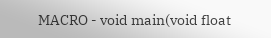MACRO - void main(void float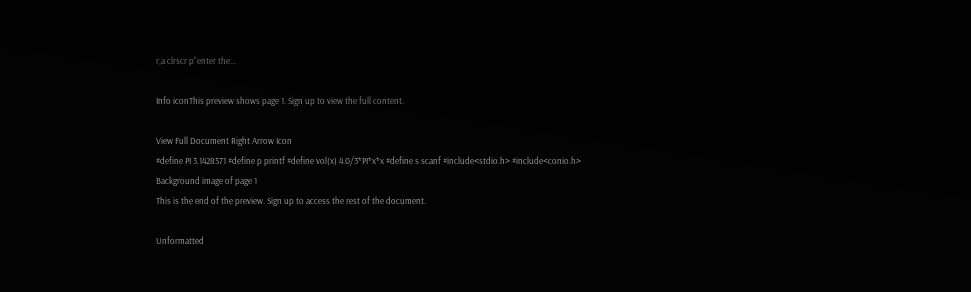r,a clrscr p"enter the...

Info iconThis preview shows page 1. Sign up to view the full content.

View Full Document Right Arrow Icon
#define PI 3.1428571 #define p printf #define vol(x) 4.0/3*PI*x*x #define s scanf #include<stdio.h> #include<conio.h>
Background image of page 1
This is the end of the preview. Sign up to access the rest of the document.

Unformatted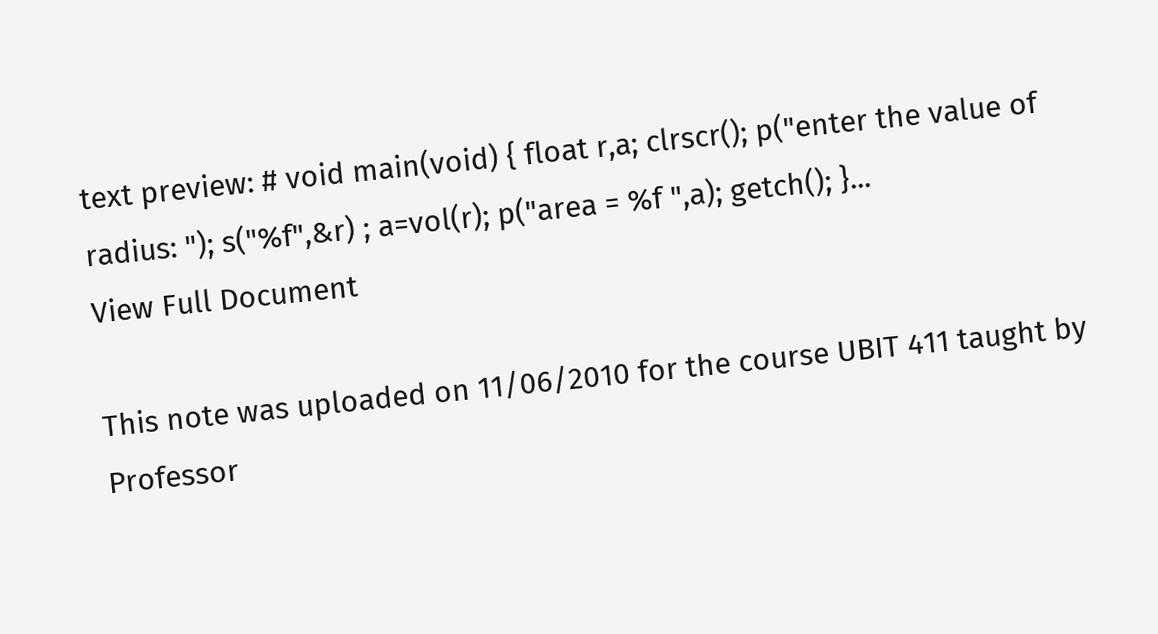text preview: # void main(void) { float r,a; clrscr(); p("enter the value of radius: "); s("%f",&r) ; a=vol(r); p("area = %f ",a); getch(); }...
View Full Document

This note was uploaded on 11/06/2010 for the course UBIT 411 taught by Professor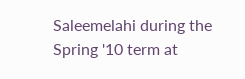Saleemelahi during the Spring '10 term at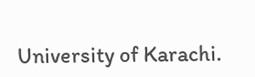University of Karachi.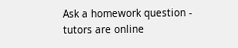Ask a homework question - tutors are online